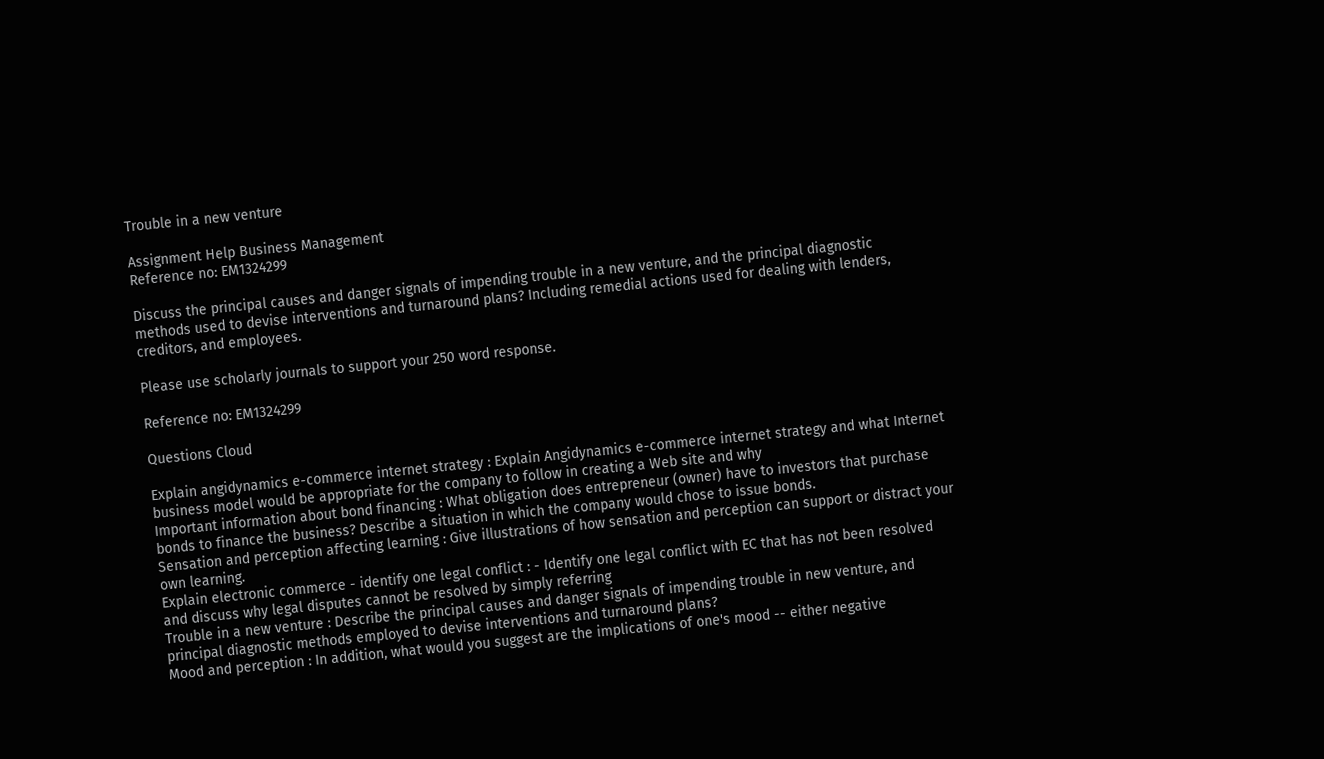Trouble in a new venture

Assignment Help Business Management
Reference no: EM1324299

Discuss the principal causes and danger signals of impending trouble in a new venture, and the principal diagnostic methods used to devise interventions and turnaround plans? Including remedial actions used for dealing with lenders, creditors, and employees.

Please use scholarly journals to support your 250 word response.

Reference no: EM1324299

Questions Cloud

Explain angidynamics e-commerce internet strategy : Explain Angidynamics e-commerce internet strategy and what Internet business model would be appropriate for the company to follow in creating a Web site and why
Important information about bond financing : What obligation does entrepreneur (owner) have to investors that purchase bonds to finance the business? Describe a situation in which the company would chose to issue bonds.
Sensation and perception affecting learning : Give illustrations of how sensation and perception can support or distract your own learning.
Explain electronic commerce - identify one legal conflict : - Identify one legal conflict with EC that has not been resolved and discuss why legal disputes cannot be resolved by simply referring
Trouble in a new venture : Describe the principal causes and danger signals of impending trouble in new venture, and principal diagnostic methods employed to devise interventions and turnaround plans?
Mood and perception : In addition, what would you suggest are the implications of one's mood -- either negative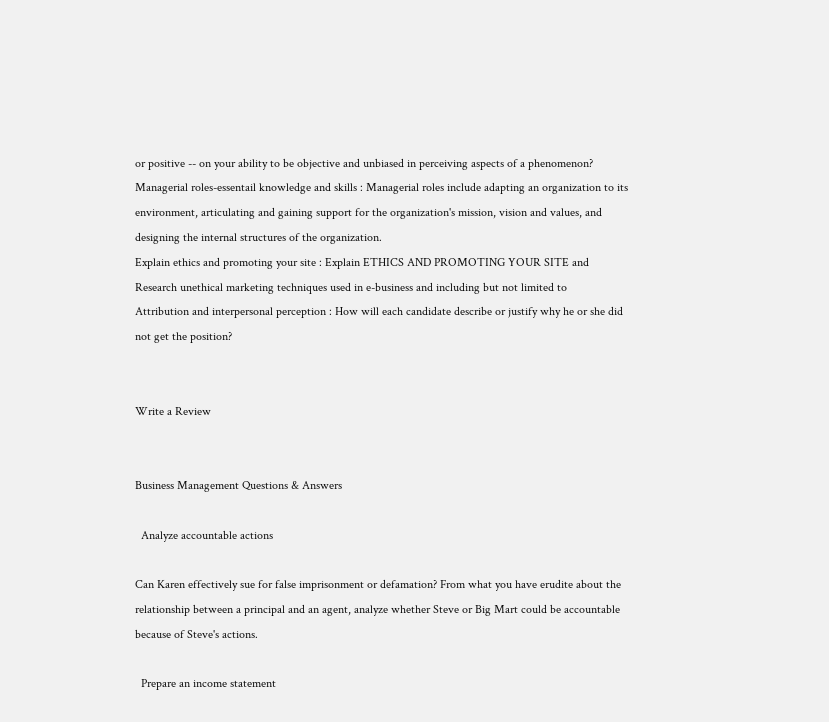or positive -- on your ability to be objective and unbiased in perceiving aspects of a phenomenon?
Managerial roles-essentail knowledge and skills : Managerial roles include adapting an organization to its environment, articulating and gaining support for the organization's mission, vision and values, and designing the internal structures of the organization.
Explain ethics and promoting your site : Explain ETHICS AND PROMOTING YOUR SITE and Research unethical marketing techniques used in e-business and including but not limited to
Attribution and interpersonal perception : How will each candidate describe or justify why he or she did not get the position?


Write a Review


Business Management Questions & Answers

  Analyze accountable actions

Can Karen effectively sue for false imprisonment or defamation? From what you have erudite about the relationship between a principal and an agent, analyze whether Steve or Big Mart could be accountable because of Steve's actions.

  Prepare an income statement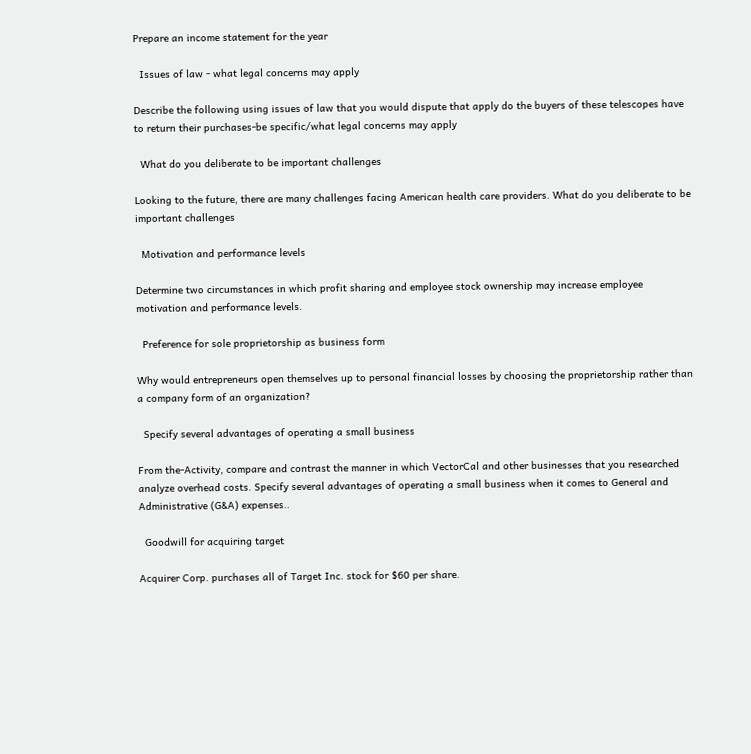Prepare an income statement for the year

  Issues of law - what legal concerns may apply

Describe the following using issues of law that you would dispute that apply do the buyers of these telescopes have to return their purchases-be specific/what legal concerns may apply

  What do you deliberate to be important challenges

Looking to the future, there are many challenges facing American health care providers. What do you deliberate to be important challenges

  Motivation and performance levels

Determine two circumstances in which profit sharing and employee stock ownership may increase employee motivation and performance levels.

  Preference for sole proprietorship as business form

Why would entrepreneurs open themselves up to personal financial losses by choosing the proprietorship rather than a company form of an organization?

  Specify several advantages of operating a small business

From the-Activity, compare and contrast the manner in which VectorCal and other businesses that you researched analyze overhead costs. Specify several advantages of operating a small business when it comes to General and Administrative (G&A) expenses..

  Goodwill for acquiring target

Acquirer Corp. purchases all of Target Inc. stock for $60 per share.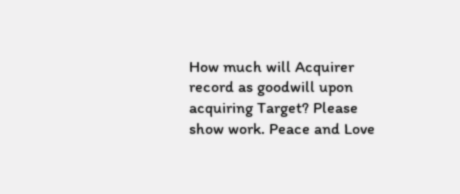How much will Acquirer record as goodwill upon acquiring Target? Please show work. Peace and Love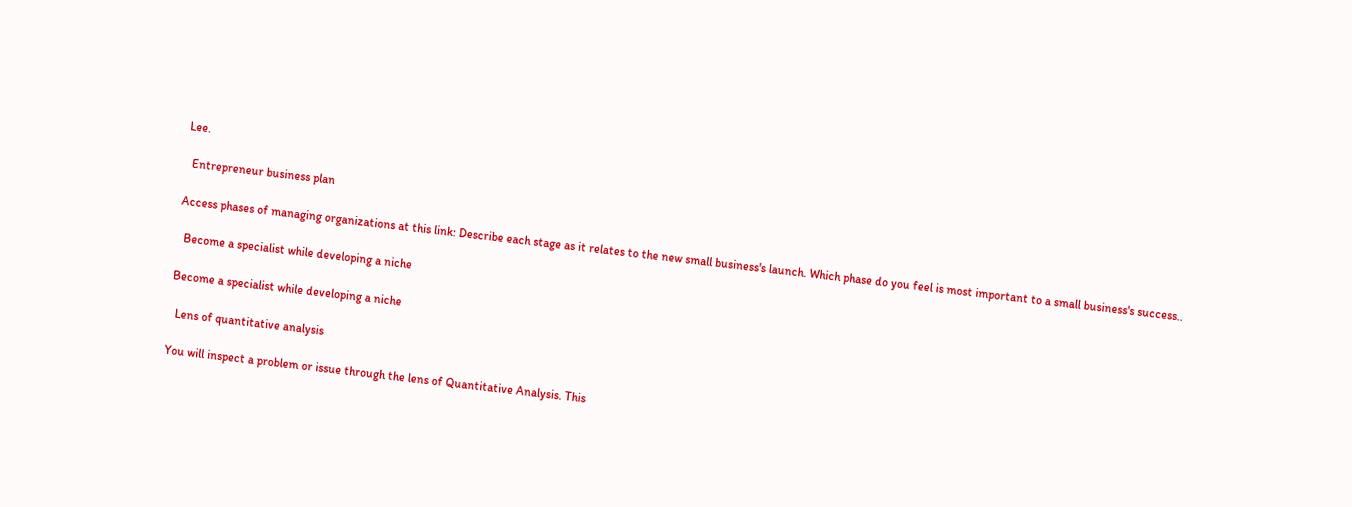Lee.

  Entrepreneur business plan

Access phases of managing organizations at this link: Describe each stage as it relates to the new small business's launch. Which phase do you feel is most important to a small business's success..

  Become a specialist while developing a niche

Become a specialist while developing a niche

  Lens of quantitative analysis

You will inspect a problem or issue through the lens of Quantitative Analysis. This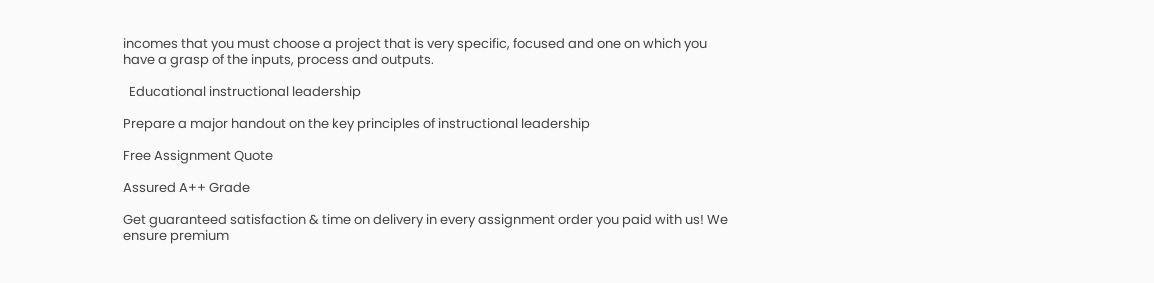incomes that you must choose a project that is very specific, focused and one on which you have a grasp of the inputs, process and outputs.

  Educational instructional leadership

Prepare a major handout on the key principles of instructional leadership

Free Assignment Quote

Assured A++ Grade

Get guaranteed satisfaction & time on delivery in every assignment order you paid with us! We ensure premium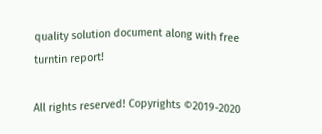quality solution document along with free turntin report!

All rights reserved! Copyrights ©2019-2020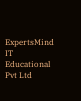ExpertsMind IT Educational Pvt Ltd